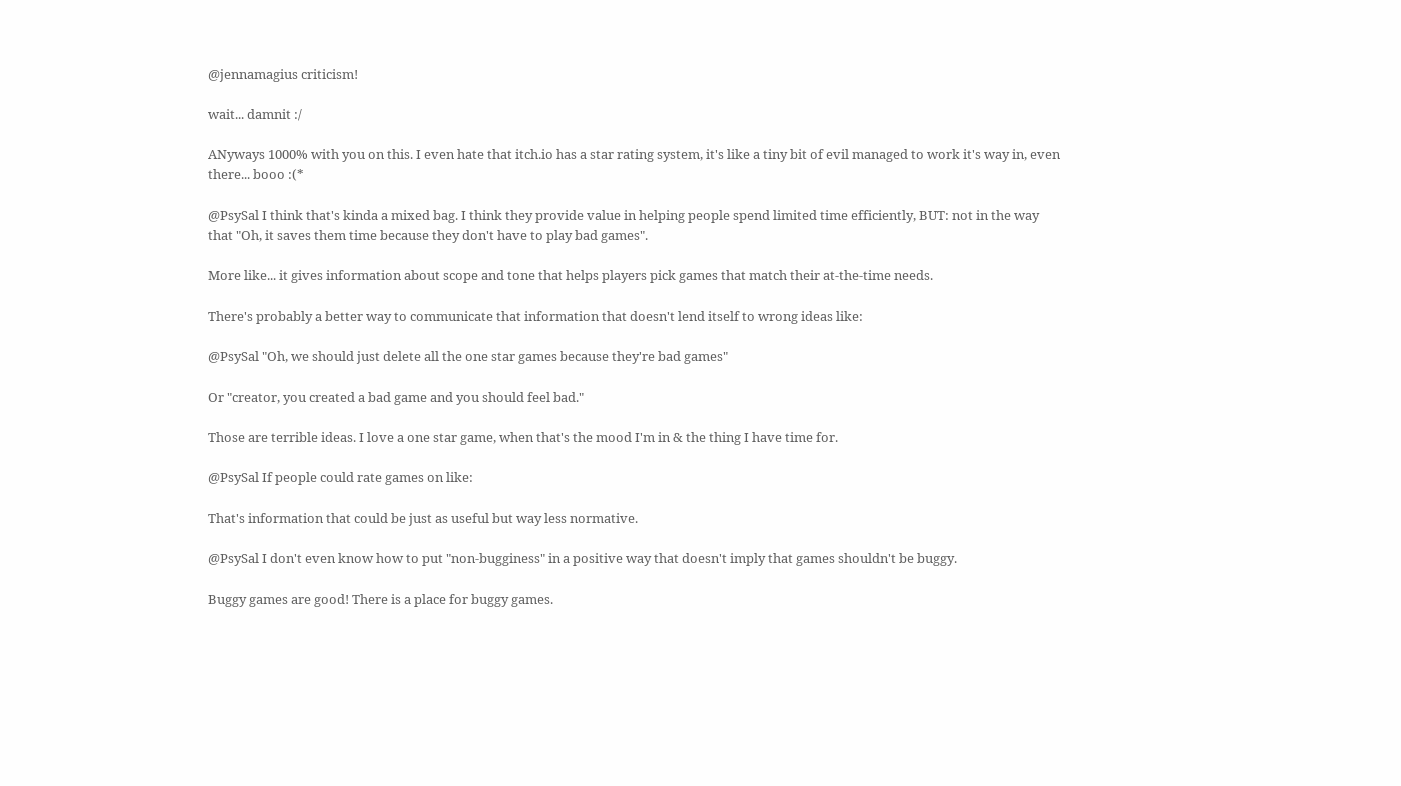@jennamagius criticism!

wait... damnit :/

ANyways 1000% with you on this. I even hate that itch.io has a star rating system, it's like a tiny bit of evil managed to work it's way in, even there... booo :(*

@PsySal I think that's kinda a mixed bag. I think they provide value in helping people spend limited time efficiently, BUT: not in the way that "Oh, it saves them time because they don't have to play bad games".

More like... it gives information about scope and tone that helps players pick games that match their at-the-time needs.

There's probably a better way to communicate that information that doesn't lend itself to wrong ideas like:

@PsySal "Oh, we should just delete all the one star games because they're bad games"

Or "creator, you created a bad game and you should feel bad."

Those are terrible ideas. I love a one star game, when that's the mood I'm in & the thing I have time for.

@PsySal If people could rate games on like:

That's information that could be just as useful but way less normative.

@PsySal I don't even know how to put "non-bugginess" in a positive way that doesn't imply that games shouldn't be buggy.

Buggy games are good! There is a place for buggy games.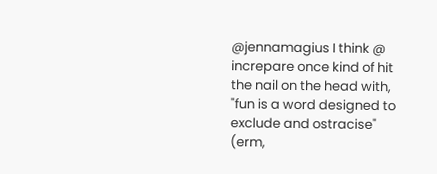@jennamagius I think @ increpare once kind of hit the nail on the head with, "fun is a word designed to exclude and ostracise" (erm,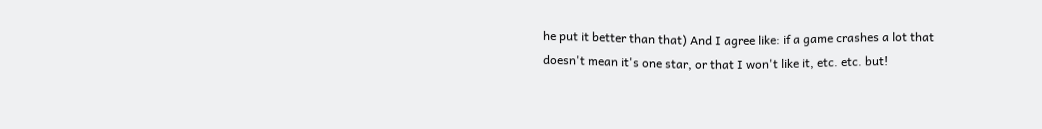he put it better than that) And I agree like: if a game crashes a lot that doesn't mean it's one star, or that I won't like it, etc. etc. but!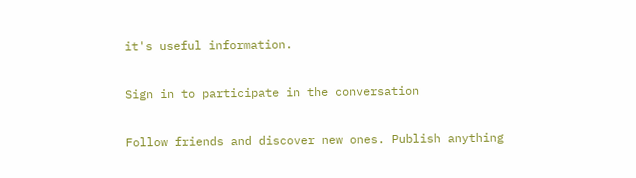it's useful information.

Sign in to participate in the conversation

Follow friends and discover new ones. Publish anything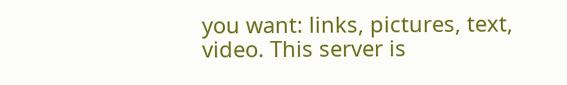you want: links, pictures, text, video. This server is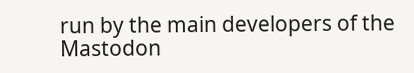run by the main developers of the Mastodon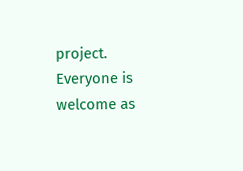project. Everyone is welcome as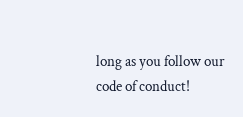long as you follow our code of conduct!